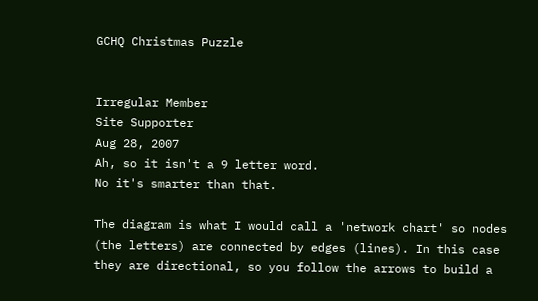GCHQ Christmas Puzzle


Irregular Member
Site Supporter
Aug 28, 2007
Ah, so it isn't a 9 letter word.
No it's smarter than that.

The diagram is what I would call a 'network chart' so nodes (the letters) are connected by edges (lines). In this case they are directional, so you follow the arrows to build a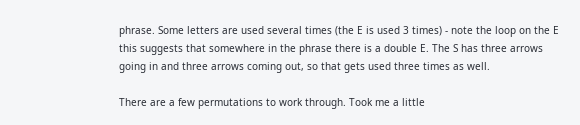phrase. Some letters are used several times (the E is used 3 times) - note the loop on the E this suggests that somewhere in the phrase there is a double E. The S has three arrows going in and three arrows coming out, so that gets used three times as well.

There are a few permutations to work through. Took me a little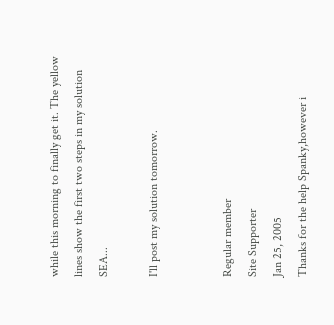while this morning to finally get it. The yellow lines show the first two steps in my solution SEA...

I'll post my solution tomorrow.


Regular member
Site Supporter
Jan 25, 2005
Thanks for the help Spanky,however i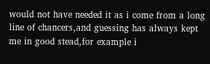would not have needed it as i come from a long line of chancers,and guessing has always kept me in good stead,for example i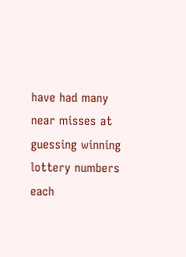have had many near misses at guessing winning lottery numbers each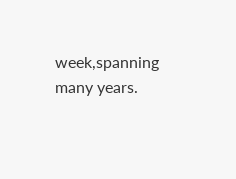week,spanning many years.